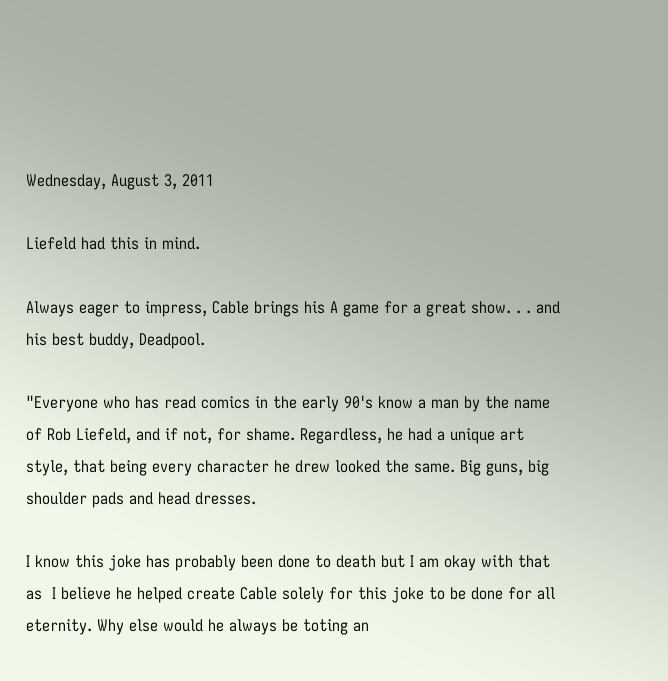Wednesday, August 3, 2011

Liefeld had this in mind.

Always eager to impress, Cable brings his A game for a great show. . . and his best buddy, Deadpool.

"Everyone who has read comics in the early 90's know a man by the name of Rob Liefeld, and if not, for shame. Regardless, he had a unique art style, that being every character he drew looked the same. Big guns, big shoulder pads and head dresses.

I know this joke has probably been done to death but I am okay with that as  I believe he helped create Cable solely for this joke to be done for all eternity. Why else would he always be toting an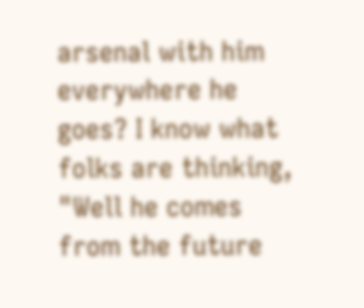arsenal with him everywhere he goes? I know what folks are thinking, "Well he comes from the future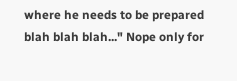where he needs to be prepared blah blah blah..." Nope only for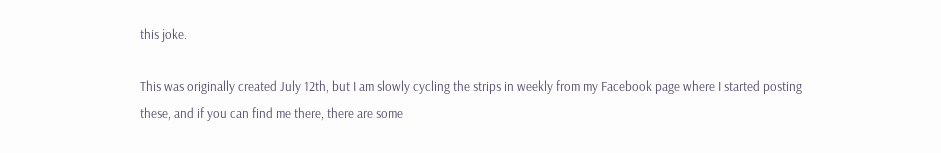this joke.

This was originally created July 12th, but I am slowly cycling the strips in weekly from my Facebook page where I started posting these, and if you can find me there, there are some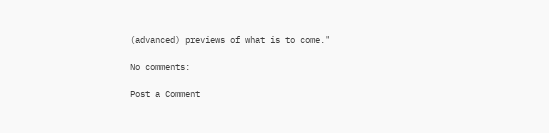(advanced) previews of what is to come."

No comments:

Post a Comment